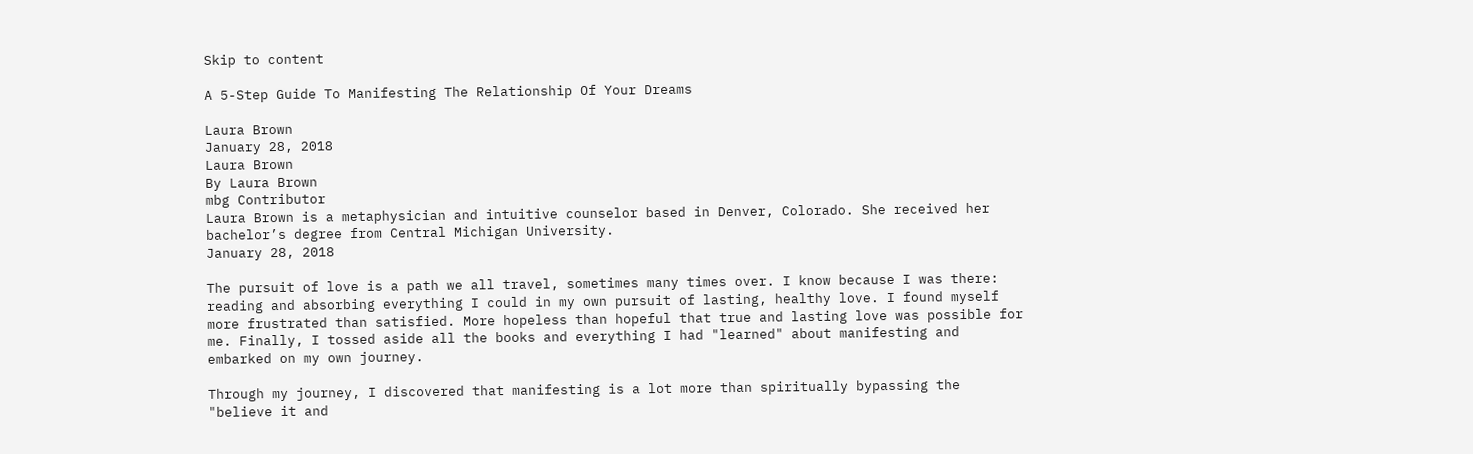Skip to content

A 5-Step Guide To Manifesting The Relationship Of Your Dreams

Laura Brown
January 28, 2018
Laura Brown
By Laura Brown
mbg Contributor
Laura Brown is a metaphysician and intuitive counselor based in Denver, Colorado. She received her bachelor’s degree from Central Michigan University.
January 28, 2018

The pursuit of love is a path we all travel, sometimes many times over. I know because I was there: reading and absorbing everything I could in my own pursuit of lasting, healthy love. I found myself more frustrated than satisfied. More hopeless than hopeful that true and lasting love was possible for me. Finally, I tossed aside all the books and everything I had "learned" about manifesting and embarked on my own journey.

Through my journey, I discovered that manifesting is a lot more than spiritually bypassing the "believe it and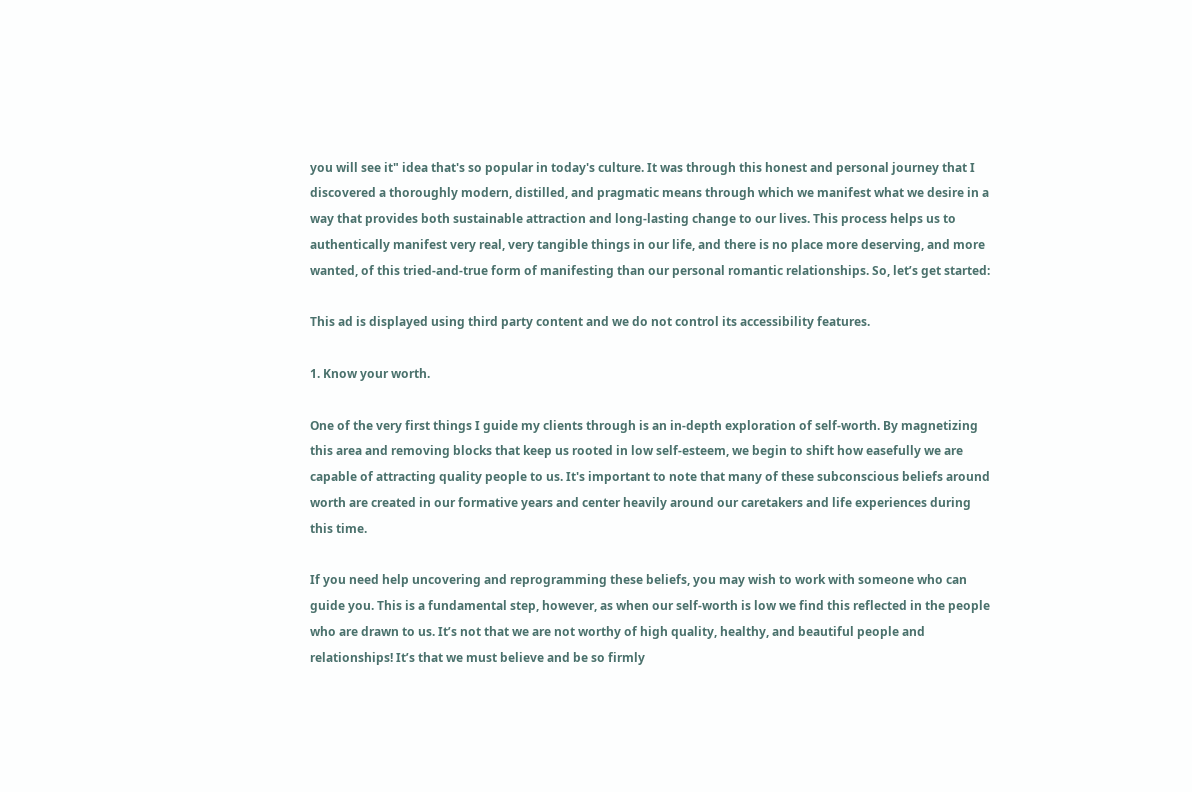you will see it" idea that's so popular in today's culture. It was through this honest and personal journey that I discovered a thoroughly modern, distilled, and pragmatic means through which we manifest what we desire in a way that provides both sustainable attraction and long-lasting change to our lives. This process helps us to authentically manifest very real, very tangible things in our life, and there is no place more deserving, and more wanted, of this tried-and-true form of manifesting than our personal romantic relationships. So, let’s get started:

This ad is displayed using third party content and we do not control its accessibility features.

1. Know your worth.

One of the very first things I guide my clients through is an in-depth exploration of self-worth. By magnetizing this area and removing blocks that keep us rooted in low self-esteem, we begin to shift how easefully we are capable of attracting quality people to us. It's important to note that many of these subconscious beliefs around worth are created in our formative years and center heavily around our caretakers and life experiences during this time.

If you need help uncovering and reprogramming these beliefs, you may wish to work with someone who can guide you. This is a fundamental step, however, as when our self-worth is low we find this reflected in the people who are drawn to us. It’s not that we are not worthy of high quality, healthy, and beautiful people and relationships! It’s that we must believe and be so firmly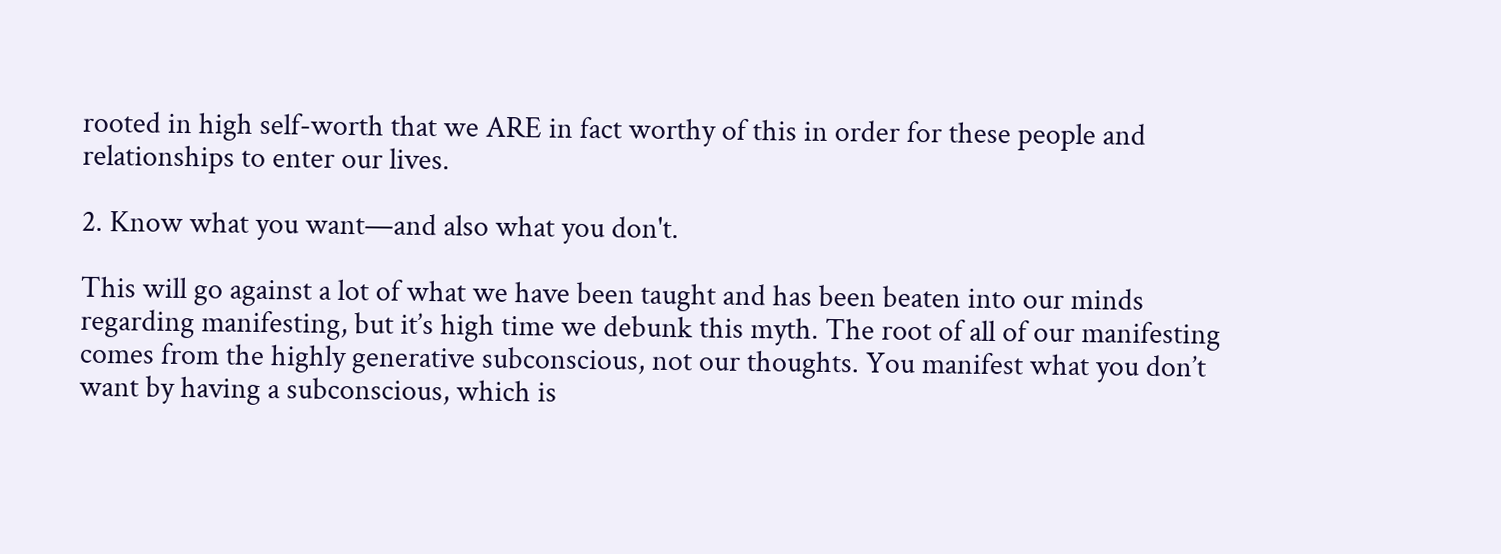rooted in high self-worth that we ARE in fact worthy of this in order for these people and relationships to enter our lives.

2. Know what you want—and also what you don't.

This will go against a lot of what we have been taught and has been beaten into our minds regarding manifesting, but it’s high time we debunk this myth. The root of all of our manifesting comes from the highly generative subconscious, not our thoughts. You manifest what you don’t want by having a subconscious, which is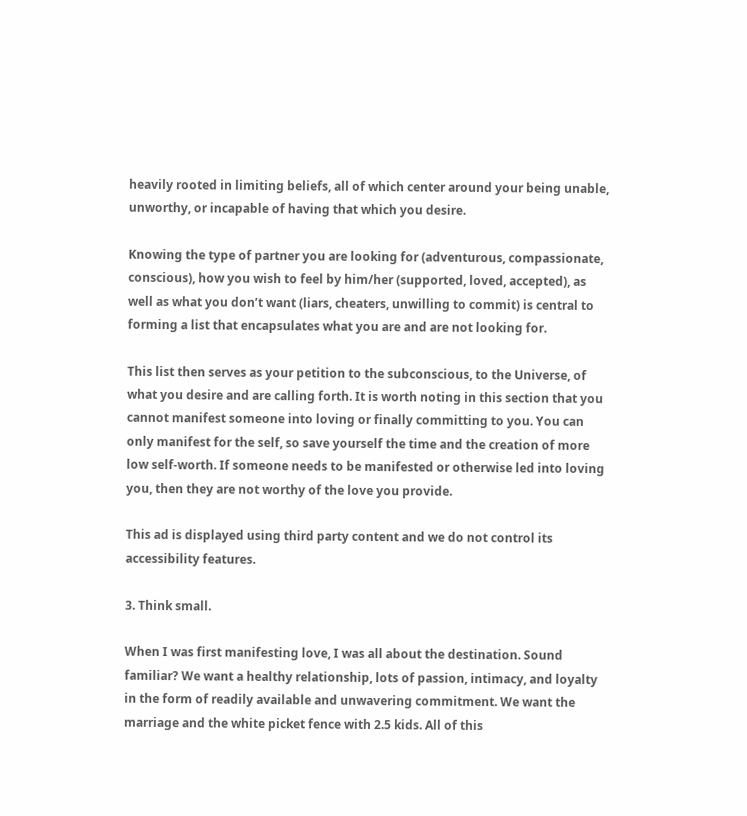heavily rooted in limiting beliefs, all of which center around your being unable, unworthy, or incapable of having that which you desire.

Knowing the type of partner you are looking for (adventurous, compassionate, conscious), how you wish to feel by him/her (supported, loved, accepted), as well as what you don’t want (liars, cheaters, unwilling to commit) is central to forming a list that encapsulates what you are and are not looking for.

This list then serves as your petition to the subconscious, to the Universe, of what you desire and are calling forth. It is worth noting in this section that you cannot manifest someone into loving or finally committing to you. You can only manifest for the self, so save yourself the time and the creation of more low self-worth. If someone needs to be manifested or otherwise led into loving you, then they are not worthy of the love you provide.

This ad is displayed using third party content and we do not control its accessibility features.

3. Think small.

When I was first manifesting love, I was all about the destination. Sound familiar? We want a healthy relationship, lots of passion, intimacy, and loyalty in the form of readily available and unwavering commitment. We want the marriage and the white picket fence with 2.5 kids. All of this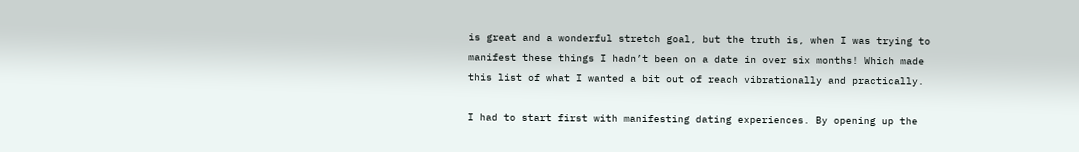is great and a wonderful stretch goal, but the truth is, when I was trying to manifest these things I hadn’t been on a date in over six months! Which made this list of what I wanted a bit out of reach vibrationally and practically.

I had to start first with manifesting dating experiences. By opening up the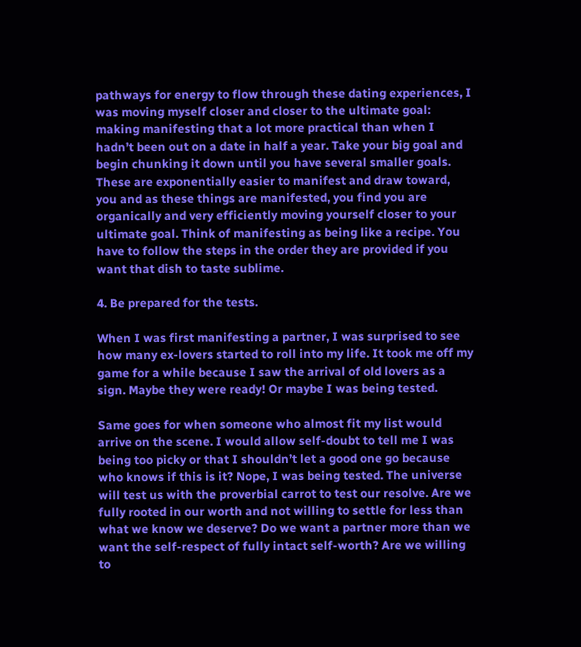pathways for energy to flow through these dating experiences, I was moving myself closer and closer to the ultimate goal: making manifesting that a lot more practical than when I hadn’t been out on a date in half a year. Take your big goal and begin chunking it down until you have several smaller goals. These are exponentially easier to manifest and draw toward, you and as these things are manifested, you find you are organically and very efficiently moving yourself closer to your ultimate goal. Think of manifesting as being like a recipe. You have to follow the steps in the order they are provided if you want that dish to taste sublime.

4. Be prepared for the tests.

When I was first manifesting a partner, I was surprised to see how many ex-lovers started to roll into my life. It took me off my game for a while because I saw the arrival of old lovers as a sign. Maybe they were ready! Or maybe I was being tested.

Same goes for when someone who almost fit my list would arrive on the scene. I would allow self-doubt to tell me I was being too picky or that I shouldn’t let a good one go because who knows if this is it? Nope, I was being tested. The universe will test us with the proverbial carrot to test our resolve. Are we fully rooted in our worth and not willing to settle for less than what we know we deserve? Do we want a partner more than we want the self-respect of fully intact self-worth? Are we willing to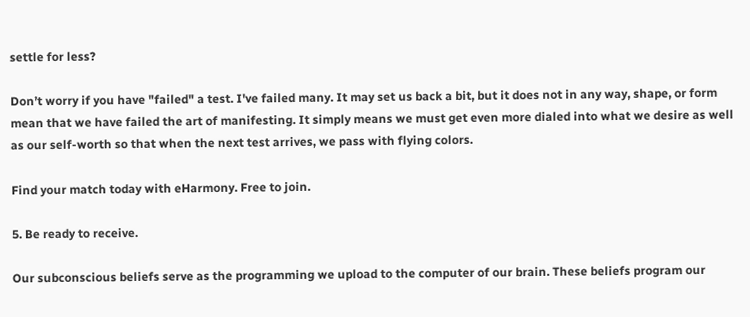settle for less?

Don’t worry if you have "failed" a test. I've failed many. It may set us back a bit, but it does not in any way, shape, or form mean that we have failed the art of manifesting. It simply means we must get even more dialed into what we desire as well as our self-worth so that when the next test arrives, we pass with flying colors.

Find your match today with eHarmony. Free to join.

5. Be ready to receive.

Our subconscious beliefs serve as the programming we upload to the computer of our brain. These beliefs program our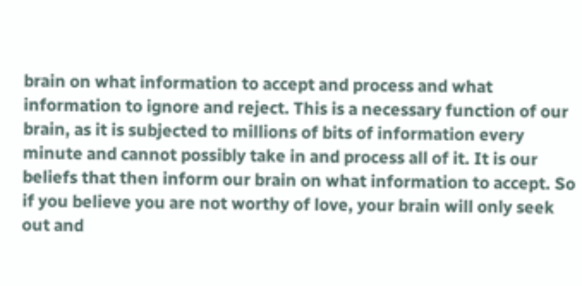brain on what information to accept and process and what information to ignore and reject. This is a necessary function of our brain, as it is subjected to millions of bits of information every minute and cannot possibly take in and process all of it. It is our beliefs that then inform our brain on what information to accept. So if you believe you are not worthy of love, your brain will only seek out and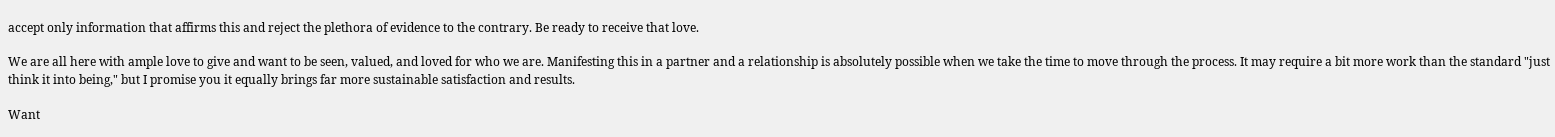accept only information that affirms this and reject the plethora of evidence to the contrary. Be ready to receive that love.

We are all here with ample love to give and want to be seen, valued, and loved for who we are. Manifesting this in a partner and a relationship is absolutely possible when we take the time to move through the process. It may require a bit more work than the standard "just think it into being," but I promise you it equally brings far more sustainable satisfaction and results.

Want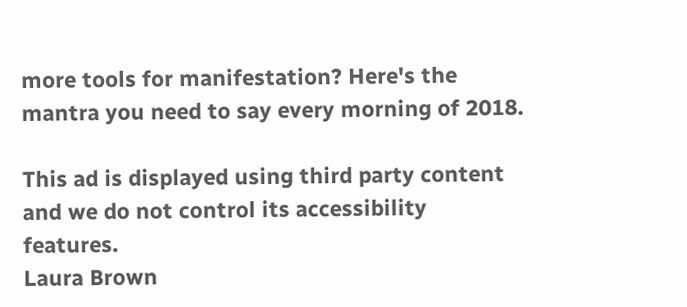more tools for manifestation? Here's the mantra you need to say every morning of 2018.

This ad is displayed using third party content and we do not control its accessibility features.
Laura Brown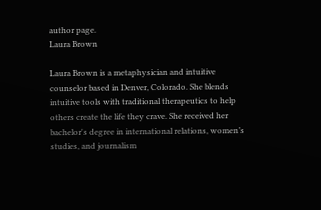author page.
Laura Brown

Laura Brown is a metaphysician and intuitive counselor based in Denver, Colorado. She blends intuitive tools with traditional therapeutics to help others create the life they crave. She received her bachelor's degree in international relations, women’s studies, and journalism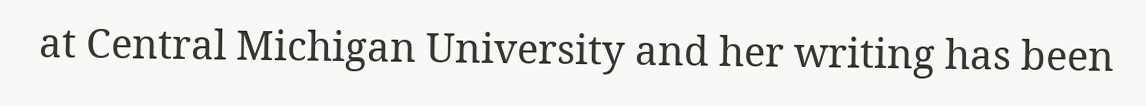at Central Michigan University and her writing has been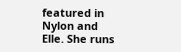featured in Nylon and Elle. She runs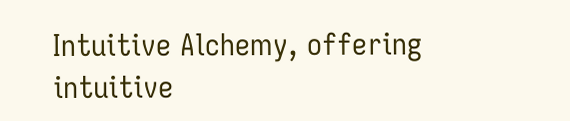Intuitive Alchemy, offering intuitive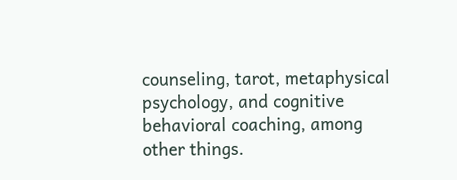counseling, tarot, metaphysical psychology, and cognitive behavioral coaching, among other things.